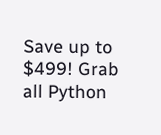Save up to $499! Grab all Python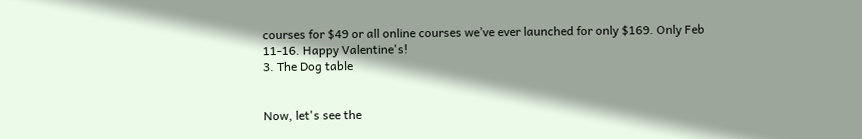courses for $49 or all online courses we’ve ever launched for only $169. Only Feb 11-16. Happy Valentine's!
3. The Dog table


Now, let's see the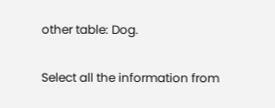other table: Dog.


Select all the information from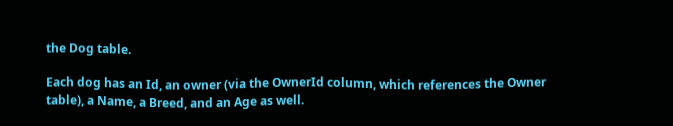the Dog table.

Each dog has an Id, an owner (via the OwnerId column, which references the Owner table), a Name, a Breed, and an Age as well.